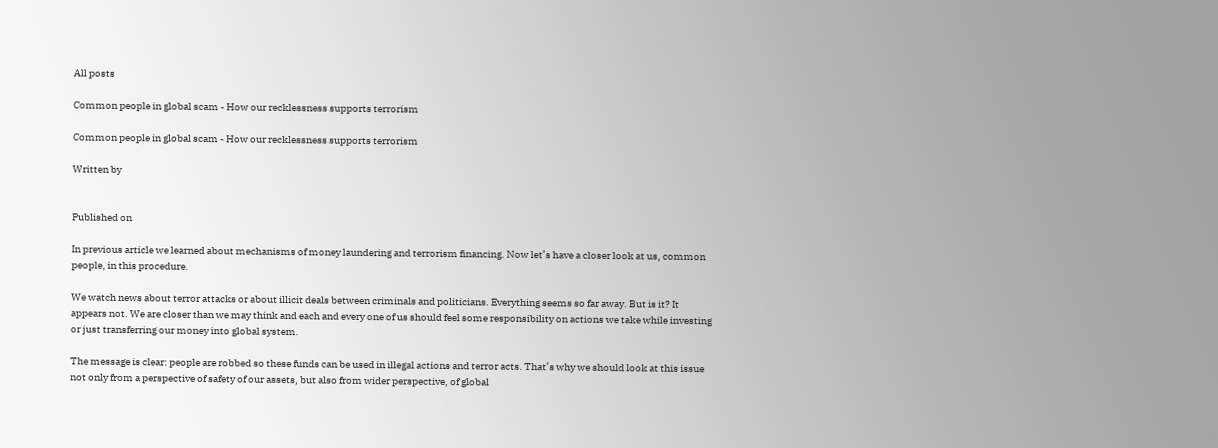All posts

Common people in global scam - How our recklessness supports terrorism

Common people in global scam - How our recklessness supports terrorism

Written by


Published on

In previous article we learned about mechanisms of money laundering and terrorism financing. Now let’s have a closer look at us, common people, in this procedure.

We watch news about terror attacks or about illicit deals between criminals and politicians. Everything seems so far away. But is it? It appears not. We are closer than we may think and each and every one of us should feel some responsibility on actions we take while investing or just transferring our money into global system.

The message is clear: people are robbed so these funds can be used in illegal actions and terror acts. That’s why we should look at this issue not only from a perspective of safety of our assets, but also from wider perspective, of global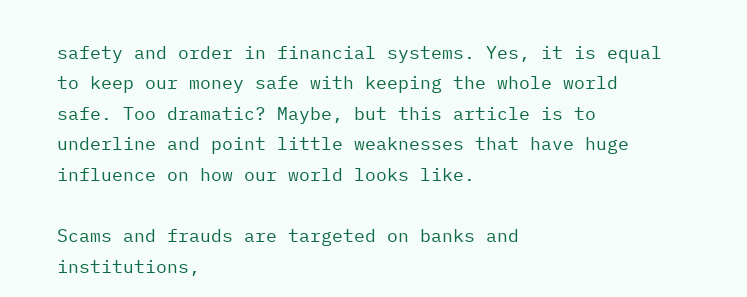safety and order in financial systems. Yes, it is equal to keep our money safe with keeping the whole world safe. Too dramatic? Maybe, but this article is to underline and point little weaknesses that have huge influence on how our world looks like.

Scams and frauds are targeted on banks and institutions,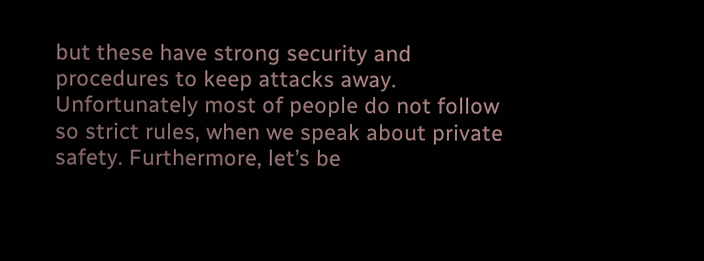but these have strong security and procedures to keep attacks away. Unfortunately most of people do not follow so strict rules, when we speak about private safety. Furthermore, let’s be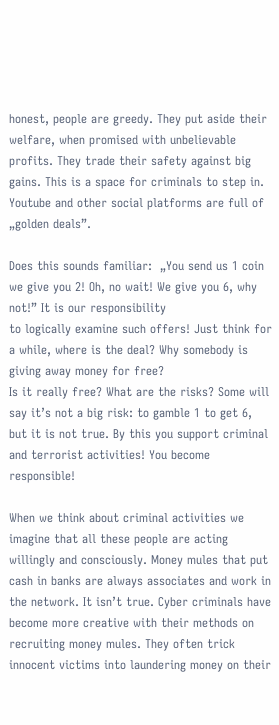honest, people are greedy. They put aside their welfare, when promised with unbelievable profits. They trade their safety against big gains. This is a space for criminals to step in. Youtube and other social platforms are full of „golden deals”.

Does this sounds familiar:  „You send us 1 coin we give you 2! Oh, no wait! We give you 6, why not!” It is our responsibility
to logically examine such offers! Just think for a while, where is the deal? Why somebody is giving away money for free?
Is it really free? What are the risks? Some will say it’s not a big risk: to gamble 1 to get 6, but it is not true. By this you support criminal and terrorist activities! You become responsible!

When we think about criminal activities we imagine that all these people are acting willingly and consciously. Money mules that put cash in banks are always associates and work in the network. It isn’t true. Cyber criminals have become more creative with their methods on recruiting money mules. They often trick innocent victims into laundering money on their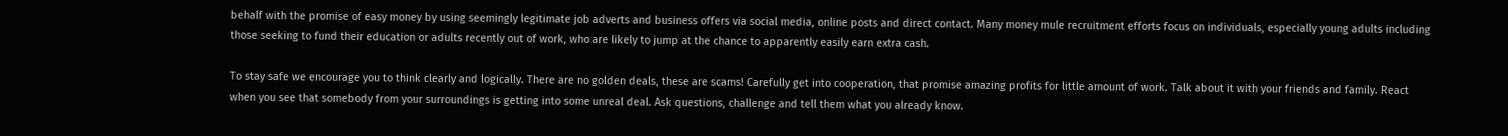behalf with the promise of easy money by using seemingly legitimate job adverts and business offers via social media, online posts and direct contact. Many money mule recruitment efforts focus on individuals, especially young adults including those seeking to fund their education or adults recently out of work, who are likely to jump at the chance to apparently easily earn extra cash.

To stay safe we encourage you to think clearly and logically. There are no golden deals, these are scams! Carefully get into cooperation, that promise amazing profits for little amount of work. Talk about it with your friends and family. React when you see that somebody from your surroundings is getting into some unreal deal. Ask questions, challenge and tell them what you already know.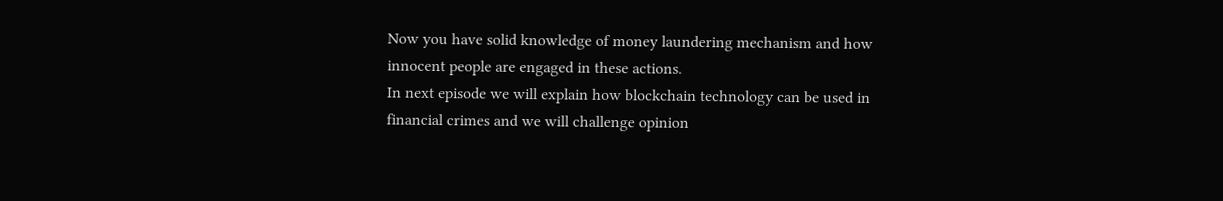Now you have solid knowledge of money laundering mechanism and how innocent people are engaged in these actions.
In next episode we will explain how blockchain technology can be used in financial crimes and we will challenge opinion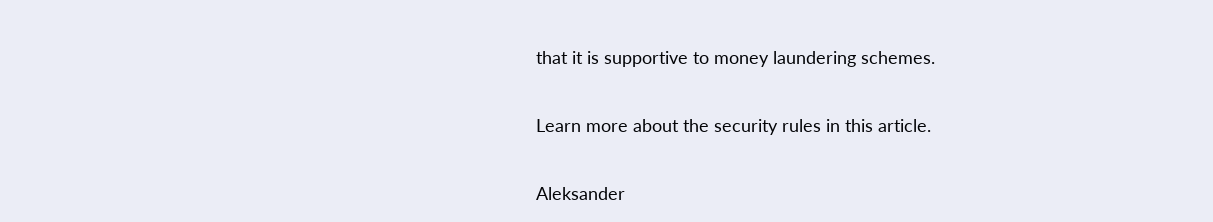that it is supportive to money laundering schemes.

Learn more about the security rules in this article.

Aleksander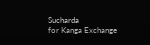Sucharda
for Kanga Exchange